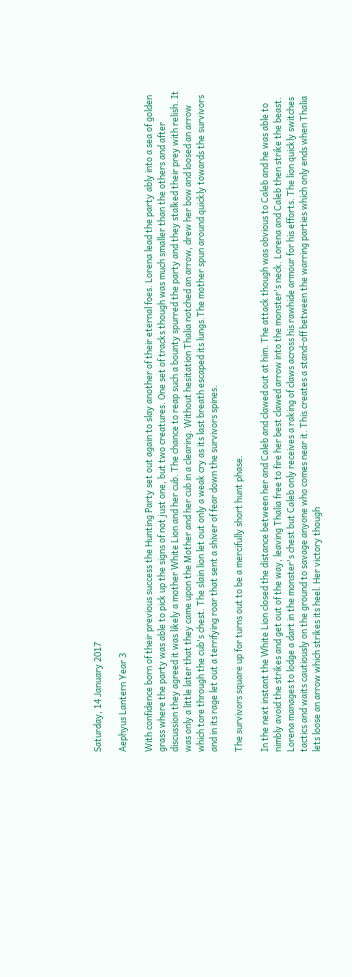Saturday, 14 January 2017

Aephyus Lantern Year 3

With confidence born of their previous success the Hunting Party set out again to slay another of their eternal foes. Lorena lead the party ably into a sea of golden grass where the party was able to pick up the signs of not just one, but two creatures. One set of tracks though was much smaller than the others and after discussion they agreed it was likely a mother White Lion and her cub. The chance to reap such a bounty spurred the party and they stalked their prey with relish. It was only a little later that they came upon the Mother and her cub in a clearing. Without hesitation Thalia notched an arrow, drew her bow and loosed an arrow which tore through the cub's chest. The slain lion let out only a weak cry as its last breath escaped its lungs.The mother spun around quickly towards the survivors and in its rage let out a terrifying roar that sent a shiver of fear down the survivors spines.

The survivors square up for turns out to be a mercifully short hunt phase.

In the next instant the White Lion closed the distance between her and Caleb and clawed out at him. The attack though was obvious to Caleb and he was able to nimbly avoid the strikes and get out of the way, leaving Thalia free to fire her best clawed arrow into the monster's neck. Lorena and Caleb then strike the beast. Lorena manages to lodge a dart in the monster's chest but Caleb only receives a raking of claws across his rawhide armour for his efforts. The lion quickly switches tactics and waits cautiously on the ground to savage anyone who comes near it. This creates a stand-off between the warring parties which only ends when Thalia lets loose an arrow which strikes its heel. Her victory though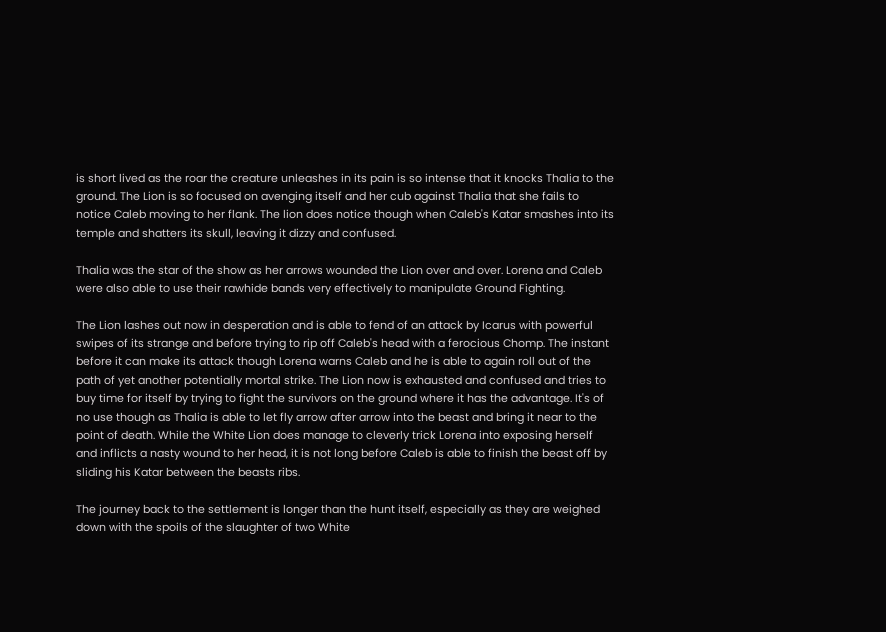is short lived as the roar the creature unleashes in its pain is so intense that it knocks Thalia to the ground. The Lion is so focused on avenging itself and her cub against Thalia that she fails to notice Caleb moving to her flank. The lion does notice though when Caleb's Katar smashes into its temple and shatters its skull, leaving it dizzy and confused.

Thalia was the star of the show as her arrows wounded the Lion over and over. Lorena and Caleb were also able to use their rawhide bands very effectively to manipulate Ground Fighting.

The Lion lashes out now in desperation and is able to fend of an attack by Icarus with powerful swipes of its strange and before trying to rip off Caleb's head with a ferocious Chomp. The instant before it can make its attack though Lorena warns Caleb and he is able to again roll out of the path of yet another potentially mortal strike. The Lion now is exhausted and confused and tries to buy time for itself by trying to fight the survivors on the ground where it has the advantage. It's of no use though as Thalia is able to let fly arrow after arrow into the beast and bring it near to the point of death. While the White Lion does manage to cleverly trick Lorena into exposing herself and inflicts a nasty wound to her head, it is not long before Caleb is able to finish the beast off by sliding his Katar between the beasts ribs.

The journey back to the settlement is longer than the hunt itself, especially as they are weighed down with the spoils of the slaughter of two White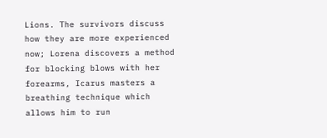Lions. The survivors discuss how they are more experienced now; Lorena discovers a method for blocking blows with her forearms, Icarus masters a breathing technique which allows him to run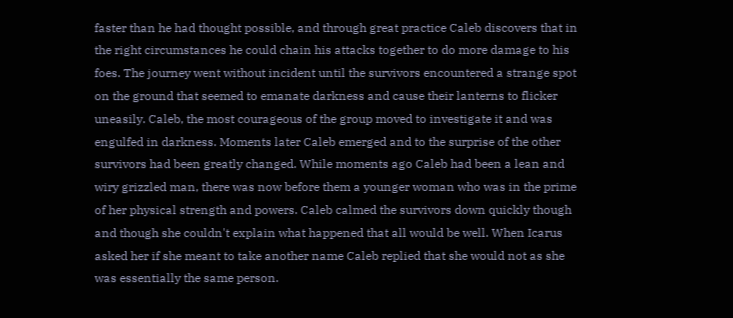faster than he had thought possible, and through great practice Caleb discovers that in the right circumstances he could chain his attacks together to do more damage to his foes. The journey went without incident until the survivors encountered a strange spot on the ground that seemed to emanate darkness and cause their lanterns to flicker uneasily. Caleb, the most courageous of the group moved to investigate it and was engulfed in darkness. Moments later Caleb emerged and to the surprise of the other survivors had been greatly changed. While moments ago Caleb had been a lean and wiry grizzled man, there was now before them a younger woman who was in the prime of her physical strength and powers. Caleb calmed the survivors down quickly though and though she couldn't explain what happened that all would be well. When Icarus asked her if she meant to take another name Caleb replied that she would not as she was essentially the same person.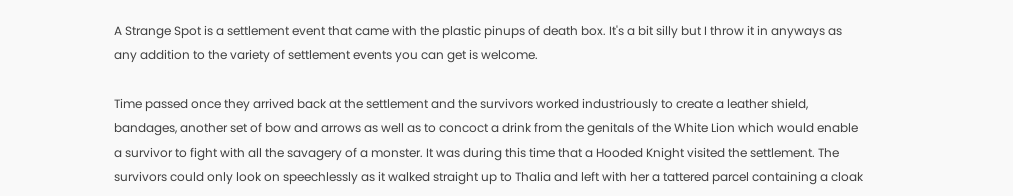A Strange Spot is a settlement event that came with the plastic pinups of death box. It's a bit silly but I throw it in anyways as any addition to the variety of settlement events you can get is welcome.

Time passed once they arrived back at the settlement and the survivors worked industriously to create a leather shield, bandages, another set of bow and arrows as well as to concoct a drink from the genitals of the White Lion which would enable a survivor to fight with all the savagery of a monster. It was during this time that a Hooded Knight visited the settlement. The survivors could only look on speechlessly as it walked straight up to Thalia and left with her a tattered parcel containing a cloak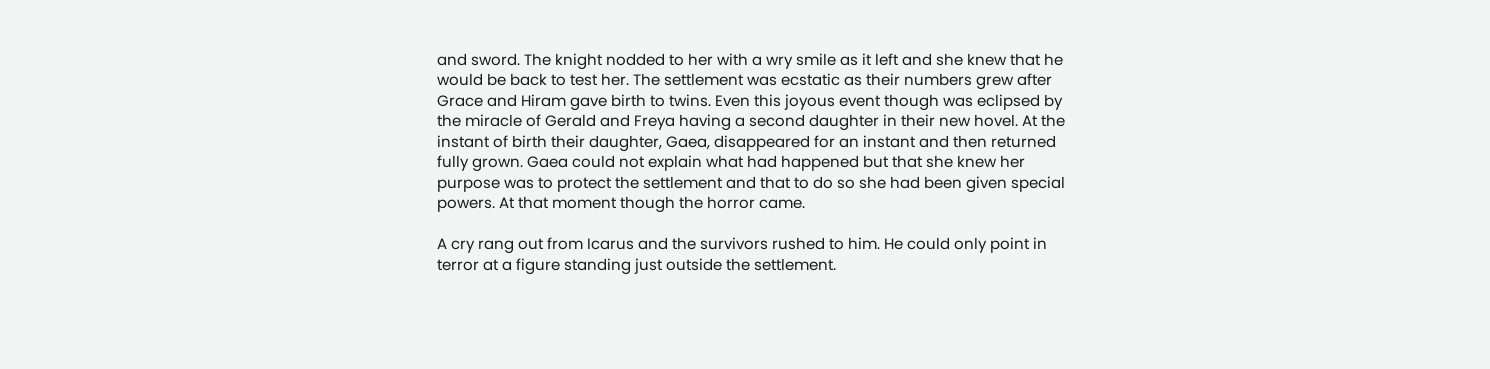and sword. The knight nodded to her with a wry smile as it left and she knew that he would be back to test her. The settlement was ecstatic as their numbers grew after Grace and Hiram gave birth to twins. Even this joyous event though was eclipsed by the miracle of Gerald and Freya having a second daughter in their new hovel. At the instant of birth their daughter, Gaea, disappeared for an instant and then returned fully grown. Gaea could not explain what had happened but that she knew her purpose was to protect the settlement and that to do so she had been given special powers. At that moment though the horror came.

A cry rang out from Icarus and the survivors rushed to him. He could only point in terror at a figure standing just outside the settlement.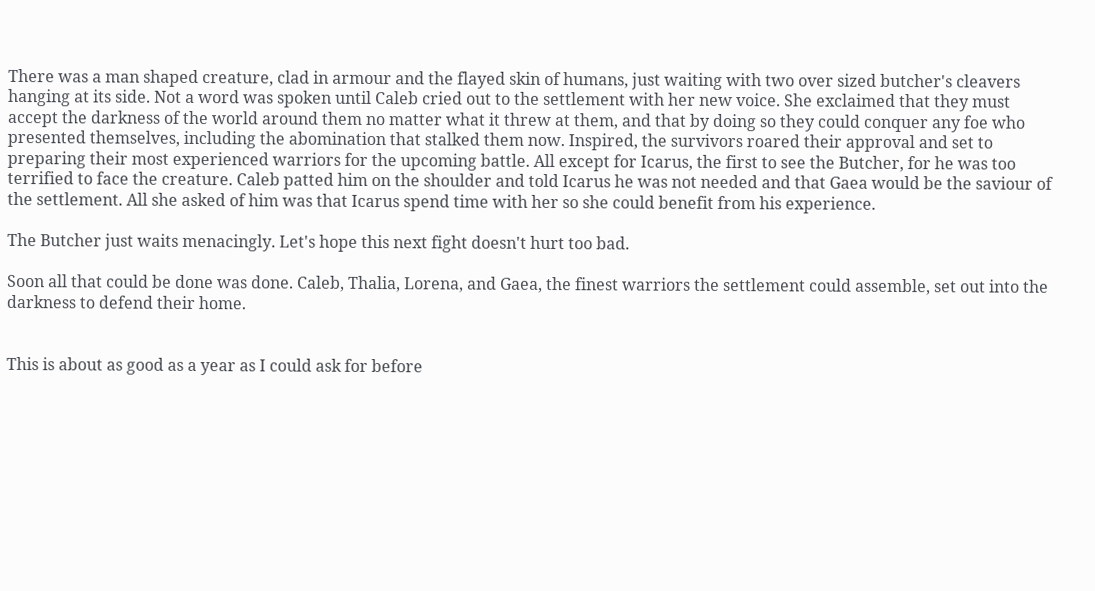There was a man shaped creature, clad in armour and the flayed skin of humans, just waiting with two over sized butcher's cleavers hanging at its side. Not a word was spoken until Caleb cried out to the settlement with her new voice. She exclaimed that they must accept the darkness of the world around them no matter what it threw at them, and that by doing so they could conquer any foe who presented themselves, including the abomination that stalked them now. Inspired, the survivors roared their approval and set to preparing their most experienced warriors for the upcoming battle. All except for Icarus, the first to see the Butcher, for he was too terrified to face the creature. Caleb patted him on the shoulder and told Icarus he was not needed and that Gaea would be the saviour of the settlement. All she asked of him was that Icarus spend time with her so she could benefit from his experience.

The Butcher just waits menacingly. Let's hope this next fight doesn't hurt too bad.

Soon all that could be done was done. Caleb, Thalia, Lorena, and Gaea, the finest warriors the settlement could assemble, set out into the darkness to defend their home.


This is about as good as a year as I could ask for before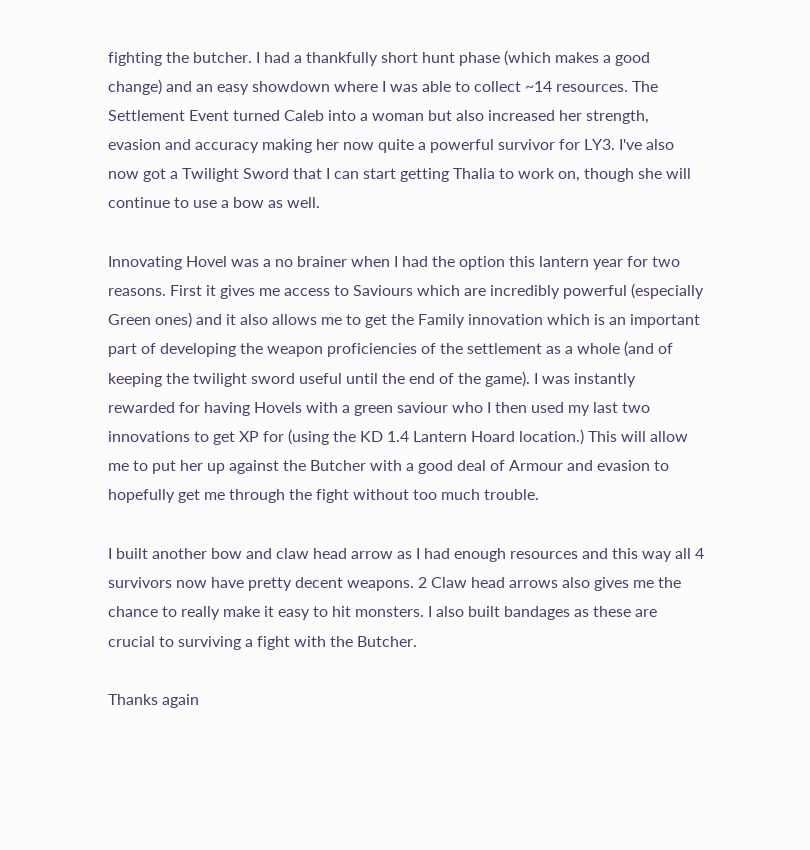fighting the butcher. I had a thankfully short hunt phase (which makes a good change) and an easy showdown where I was able to collect ~14 resources. The Settlement Event turned Caleb into a woman but also increased her strength, evasion and accuracy making her now quite a powerful survivor for LY3. I've also now got a Twilight Sword that I can start getting Thalia to work on, though she will continue to use a bow as well.

Innovating Hovel was a no brainer when I had the option this lantern year for two reasons. First it gives me access to Saviours which are incredibly powerful (especially Green ones) and it also allows me to get the Family innovation which is an important part of developing the weapon proficiencies of the settlement as a whole (and of keeping the twilight sword useful until the end of the game). I was instantly rewarded for having Hovels with a green saviour who I then used my last two innovations to get XP for (using the KD 1.4 Lantern Hoard location.) This will allow me to put her up against the Butcher with a good deal of Armour and evasion to hopefully get me through the fight without too much trouble.

I built another bow and claw head arrow as I had enough resources and this way all 4 survivors now have pretty decent weapons. 2 Claw head arrows also gives me the chance to really make it easy to hit monsters. I also built bandages as these are crucial to surviving a fight with the Butcher.

Thanks again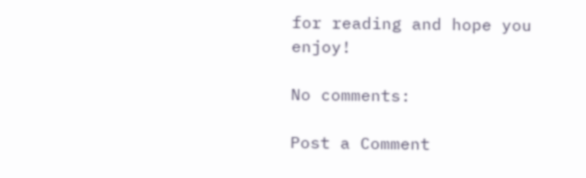for reading and hope you enjoy!

No comments:

Post a Comment